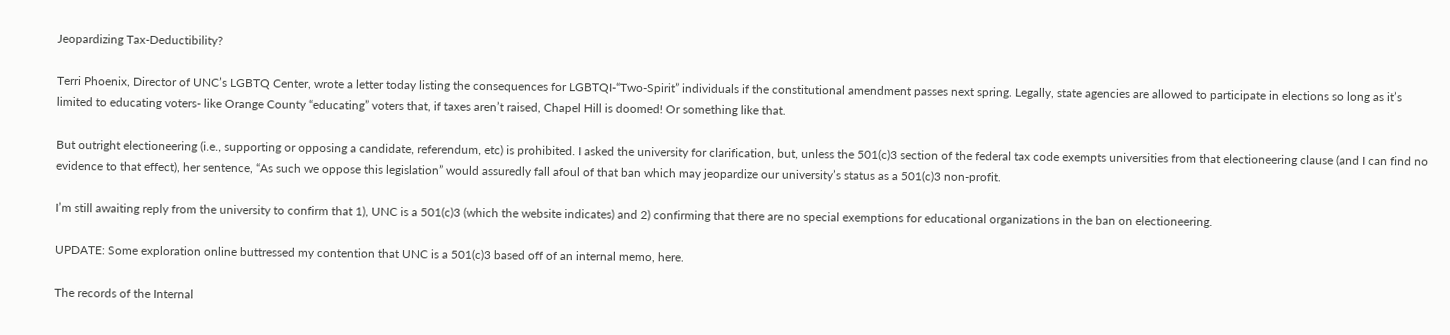Jeopardizing Tax-Deductibility?

Terri Phoenix, Director of UNC’s LGBTQ Center, wrote a letter today listing the consequences for LGBTQI-“Two-Spirit” individuals if the constitutional amendment passes next spring. Legally, state agencies are allowed to participate in elections so long as it’s limited to educating voters- like Orange County “educating” voters that, if taxes aren’t raised, Chapel Hill is doomed! Or something like that.

But outright electioneering (i.e., supporting or opposing a candidate, referendum, etc) is prohibited. I asked the university for clarification, but, unless the 501(c)3 section of the federal tax code exempts universities from that electioneering clause (and I can find no evidence to that effect), her sentence, “As such we oppose this legislation” would assuredly fall afoul of that ban which may jeopardize our university’s status as a 501(c)3 non-profit.

I’m still awaiting reply from the university to confirm that 1), UNC is a 501(c)3 (which the website indicates) and 2) confirming that there are no special exemptions for educational organizations in the ban on electioneering.

UPDATE: Some exploration online buttressed my contention that UNC is a 501(c)3 based off of an internal memo, here.

The records of the Internal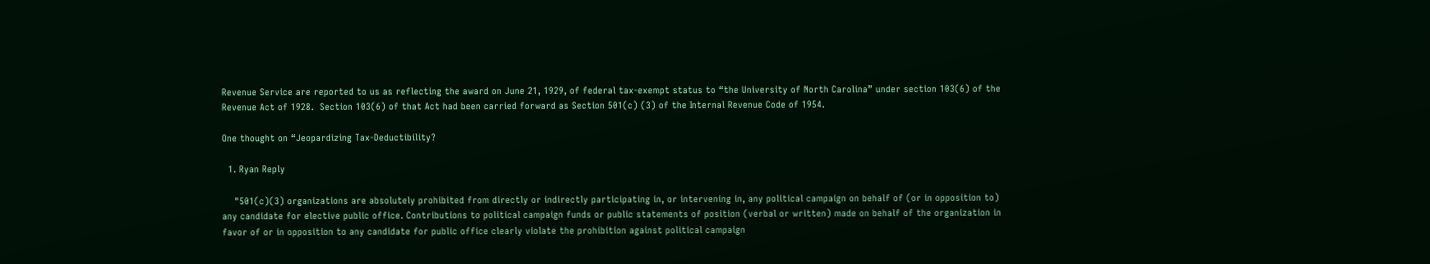Revenue Service are reported to us as reflecting the award on June 21, 1929, of federal tax-exempt status to “the University of North Carolina” under section 103(6) of the Revenue Act of 1928.  Section 103(6) of that Act had been carried forward as Section 501(c) (3) of the Internal Revenue Code of 1954.

One thought on “Jeopardizing Tax-Deductibility?

  1. Ryan Reply

    "501(c)(3) organizations are absolutely prohibited from directly or indirectly participating in, or intervening in, any political campaign on behalf of (or in opposition to) any candidate for elective public office. Contributions to political campaign funds or public statements of position (verbal or written) made on behalf of the organization in favor of or in opposition to any candidate for public office clearly violate the prohibition against political campaign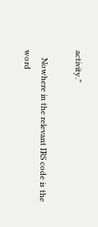activity."

    Nowhere in the relevant IRS code is the word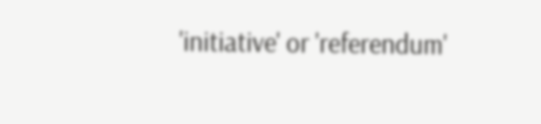'initiative' or 'referendum'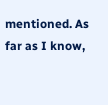mentioned. As far as I know,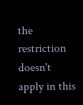the restriction doesn't apply in this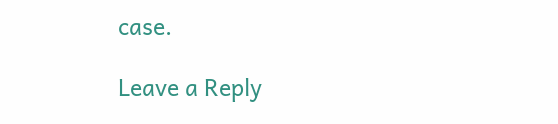case.

Leave a Reply